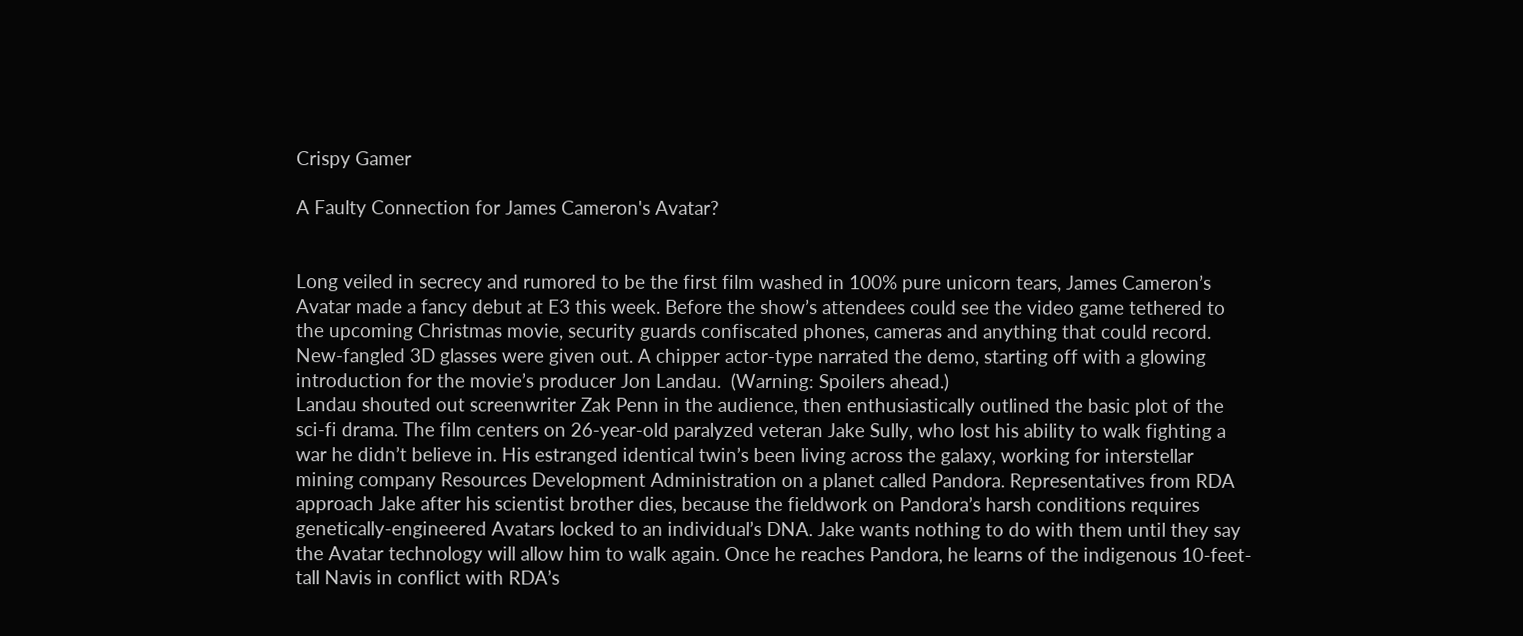Crispy Gamer

A Faulty Connection for James Cameron's Avatar?


Long veiled in secrecy and rumored to be the first film washed in 100% pure unicorn tears, James Cameron’s Avatar made a fancy debut at E3 this week. Before the show’s attendees could see the video game tethered to the upcoming Christmas movie, security guards confiscated phones, cameras and anything that could record. New-fangled 3D glasses were given out. A chipper actor-type narrated the demo, starting off with a glowing introduction for the movie’s producer Jon Landau.  (Warning: Spoilers ahead.)
Landau shouted out screenwriter Zak Penn in the audience, then enthusiastically outlined the basic plot of the sci-fi drama. The film centers on 26-year-old paralyzed veteran Jake Sully, who lost his ability to walk fighting a war he didn’t believe in. His estranged identical twin’s been living across the galaxy, working for interstellar mining company Resources Development Administration on a planet called Pandora. Representatives from RDA approach Jake after his scientist brother dies, because the fieldwork on Pandora’s harsh conditions requires genetically-engineered Avatars locked to an individual’s DNA. Jake wants nothing to do with them until they say the Avatar technology will allow him to walk again. Once he reaches Pandora, he learns of the indigenous 10-feet-tall Navis in conflict with RDA’s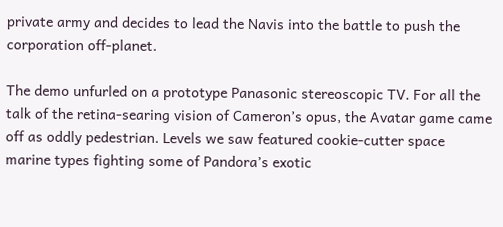private army and decides to lead the Navis into the battle to push the corporation off-planet.

The demo unfurled on a prototype Panasonic stereoscopic TV. For all the talk of the retina-searing vision of Cameron’s opus, the Avatar game came off as oddly pedestrian. Levels we saw featured cookie-cutter space marine types fighting some of Pandora’s exotic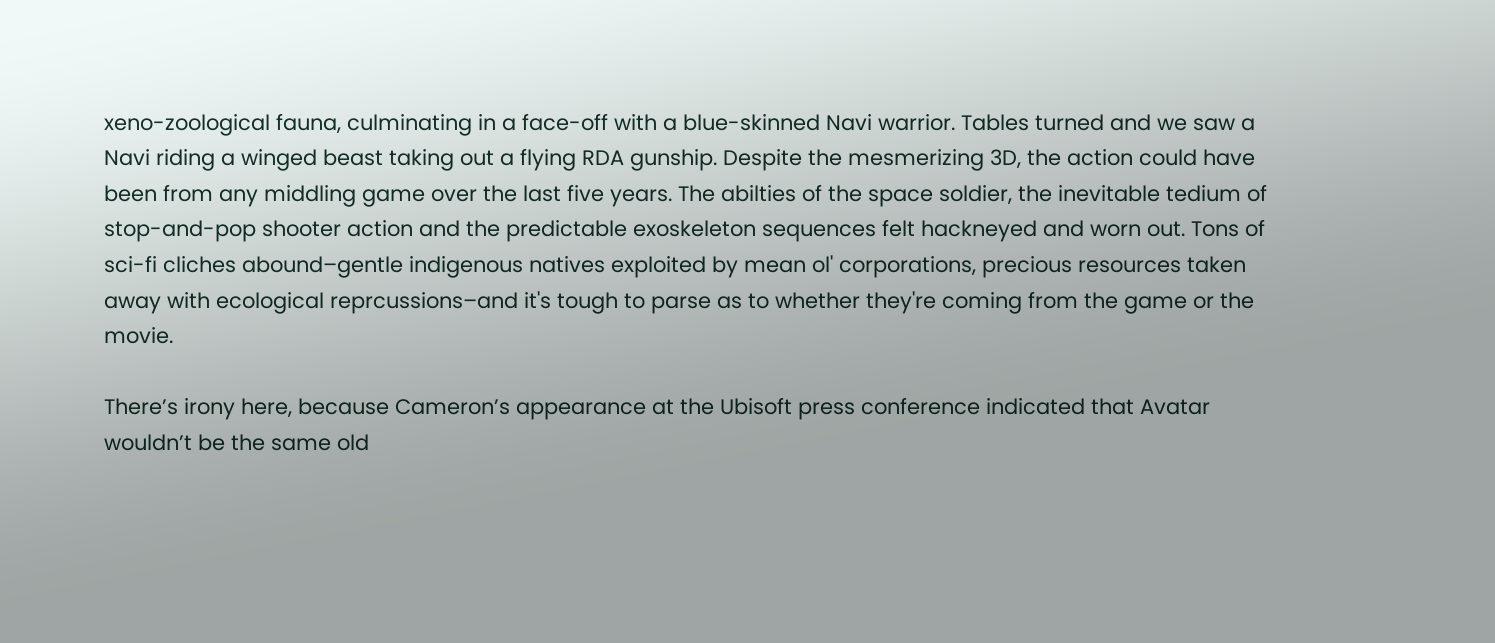xeno-zoological fauna, culminating in a face-off with a blue-skinned Navi warrior. Tables turned and we saw a Navi riding a winged beast taking out a flying RDA gunship. Despite the mesmerizing 3D, the action could have been from any middling game over the last five years. The abilties of the space soldier, the inevitable tedium of stop-and-pop shooter action and the predictable exoskeleton sequences felt hackneyed and worn out. Tons of sci-fi cliches abound–gentle indigenous natives exploited by mean ol' corporations, precious resources taken away with ecological reprcussions–and it's tough to parse as to whether they're coming from the game or the movie.

There’s irony here, because Cameron’s appearance at the Ubisoft press conference indicated that Avatar wouldn’t be the same old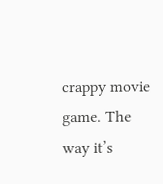crappy movie game. The way it’s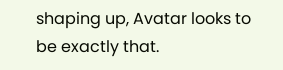shaping up, Avatar looks to be exactly that.